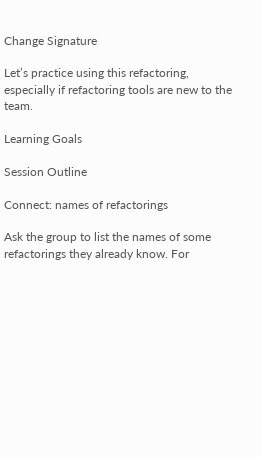Change Signature

Let’s practice using this refactoring, especially if refactoring tools are new to the team.

Learning Goals

Session Outline

Connect: names of refactorings

Ask the group to list the names of some refactorings they already know. For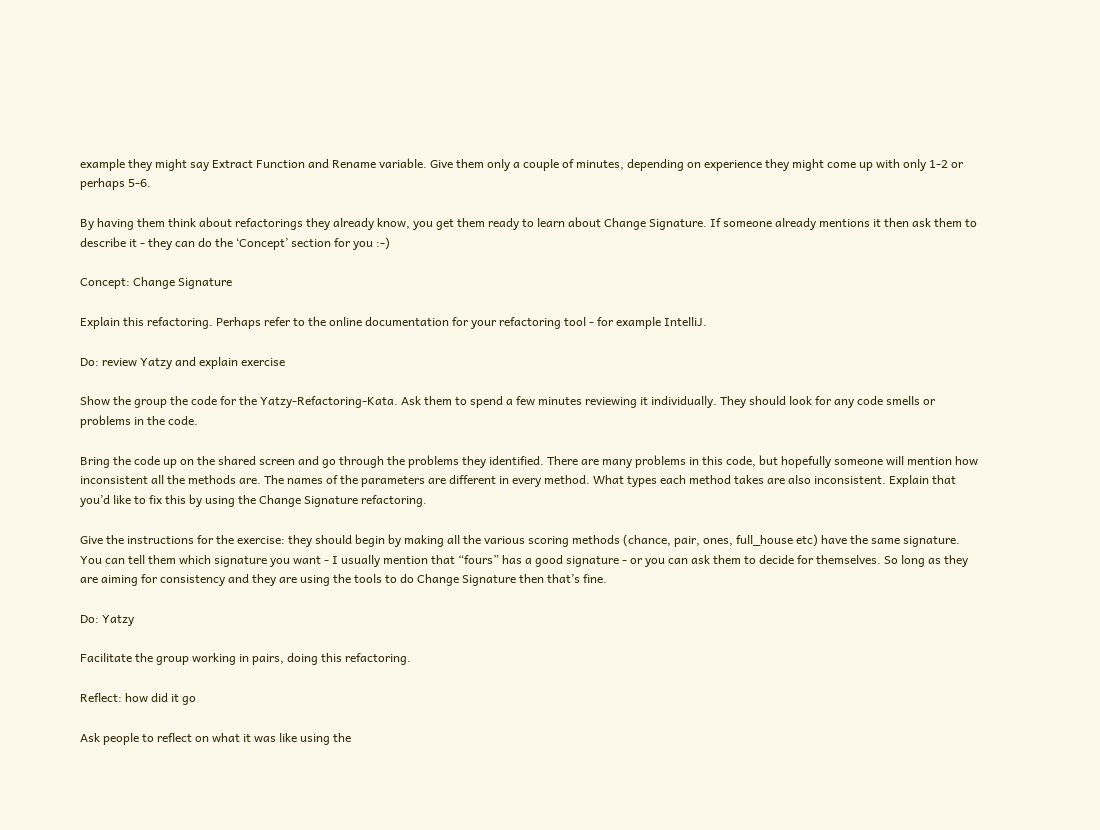example they might say Extract Function and Rename variable. Give them only a couple of minutes, depending on experience they might come up with only 1-2 or perhaps 5-6.

By having them think about refactorings they already know, you get them ready to learn about Change Signature. If someone already mentions it then ask them to describe it - they can do the ‘Concept’ section for you :-)

Concept: Change Signature

Explain this refactoring. Perhaps refer to the online documentation for your refactoring tool - for example IntelliJ.

Do: review Yatzy and explain exercise

Show the group the code for the Yatzy-Refactoring-Kata. Ask them to spend a few minutes reviewing it individually. They should look for any code smells or problems in the code.

Bring the code up on the shared screen and go through the problems they identified. There are many problems in this code, but hopefully someone will mention how inconsistent all the methods are. The names of the parameters are different in every method. What types each method takes are also inconsistent. Explain that you’d like to fix this by using the Change Signature refactoring.

Give the instructions for the exercise: they should begin by making all the various scoring methods (chance, pair, ones, full_house etc) have the same signature. You can tell them which signature you want - I usually mention that “fours” has a good signature - or you can ask them to decide for themselves. So long as they are aiming for consistency and they are using the tools to do Change Signature then that’s fine.

Do: Yatzy

Facilitate the group working in pairs, doing this refactoring.

Reflect: how did it go

Ask people to reflect on what it was like using the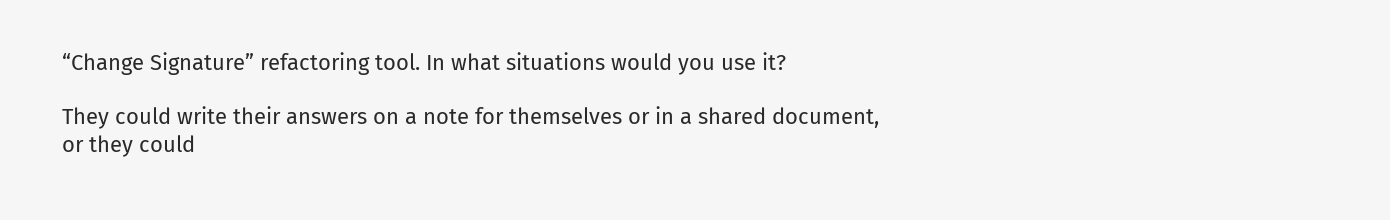“Change Signature” refactoring tool. In what situations would you use it?

They could write their answers on a note for themselves or in a shared document, or they could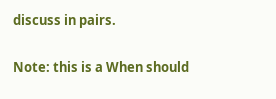discuss in pairs.

Note: this is a When should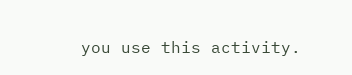you use this activity.